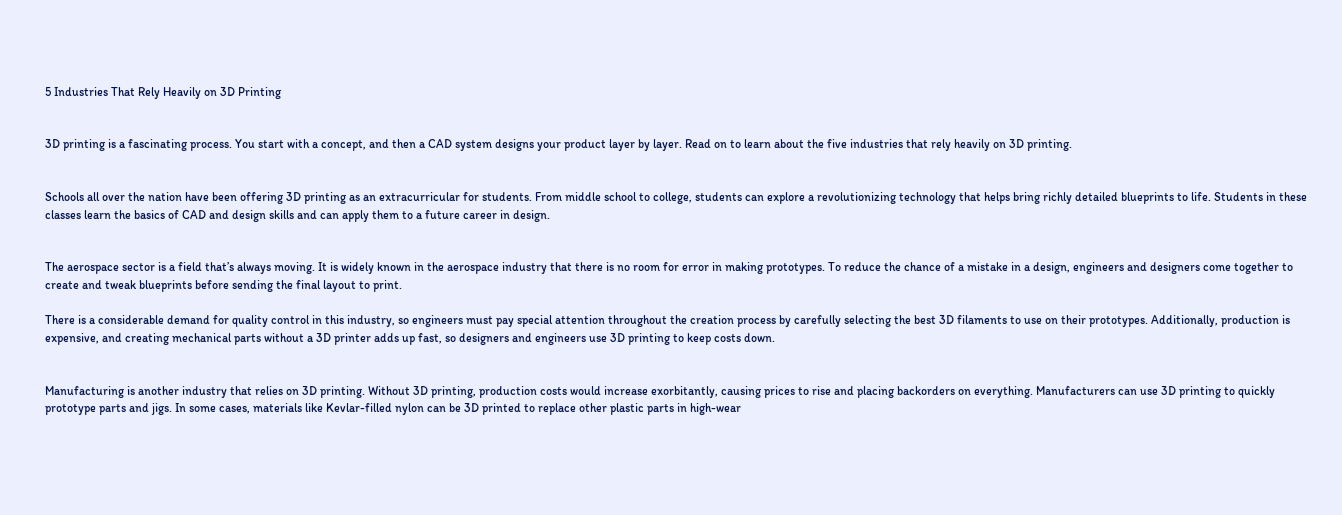5 Industries That Rely Heavily on 3D Printing


3D printing is a fascinating process. You start with a concept, and then a CAD system designs your product layer by layer. Read on to learn about the five industries that rely heavily on 3D printing.


Schools all over the nation have been offering 3D printing as an extracurricular for students. From middle school to college, students can explore a revolutionizing technology that helps bring richly detailed blueprints to life. Students in these classes learn the basics of CAD and design skills and can apply them to a future career in design.


The aerospace sector is a field that’s always moving. It is widely known in the aerospace industry that there is no room for error in making prototypes. To reduce the chance of a mistake in a design, engineers and designers come together to create and tweak blueprints before sending the final layout to print.

There is a considerable demand for quality control in this industry, so engineers must pay special attention throughout the creation process by carefully selecting the best 3D filaments to use on their prototypes. Additionally, production is expensive, and creating mechanical parts without a 3D printer adds up fast, so designers and engineers use 3D printing to keep costs down.


Manufacturing is another industry that relies on 3D printing. Without 3D printing, production costs would increase exorbitantly, causing prices to rise and placing backorders on everything. Manufacturers can use 3D printing to quickly prototype parts and jigs. In some cases, materials like Kevlar-filled nylon can be 3D printed to replace other plastic parts in high-wear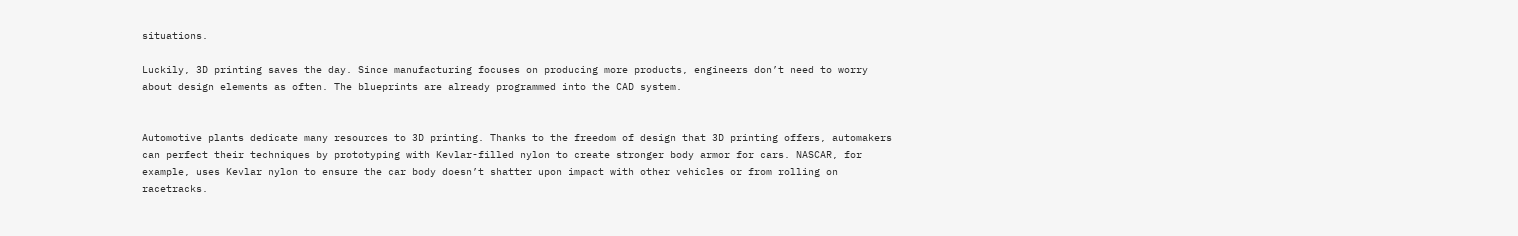situations.

Luckily, 3D printing saves the day. Since manufacturing focuses on producing more products, engineers don’t need to worry about design elements as often. The blueprints are already programmed into the CAD system.


Automotive plants dedicate many resources to 3D printing. Thanks to the freedom of design that 3D printing offers, automakers can perfect their techniques by prototyping with Kevlar-filled nylon to create stronger body armor for cars. NASCAR, for example, uses Kevlar nylon to ensure the car body doesn’t shatter upon impact with other vehicles or from rolling on racetracks.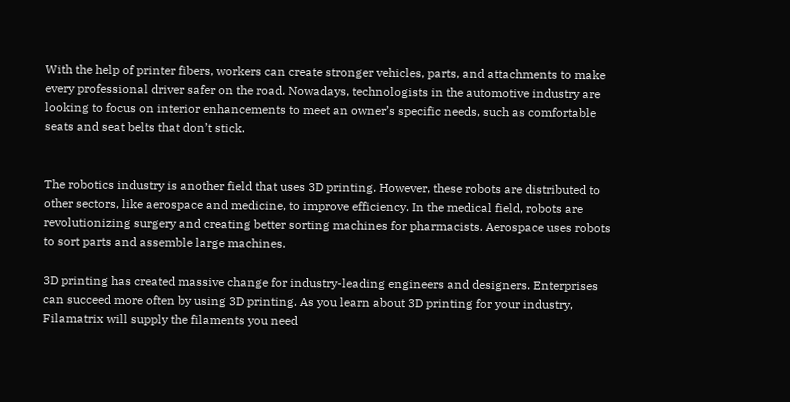With the help of printer fibers, workers can create stronger vehicles, parts, and attachments to make every professional driver safer on the road. Nowadays, technologists in the automotive industry are looking to focus on interior enhancements to meet an owner’s specific needs, such as comfortable seats and seat belts that don’t stick.


The robotics industry is another field that uses 3D printing. However, these robots are distributed to other sectors, like aerospace and medicine, to improve efficiency. In the medical field, robots are revolutionizing surgery and creating better sorting machines for pharmacists. Aerospace uses robots to sort parts and assemble large machines.

3D printing has created massive change for industry-leading engineers and designers. Enterprises can succeed more often by using 3D printing. As you learn about 3D printing for your industry, Filamatrix will supply the filaments you need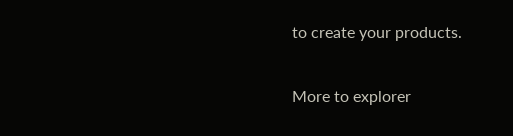to create your products.

More to explorer